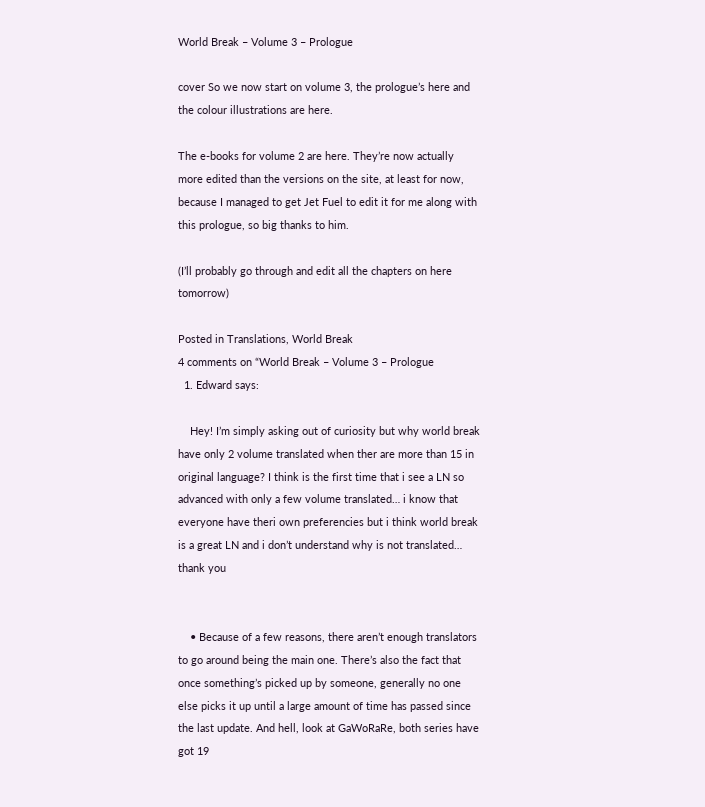World Break – Volume 3 – Prologue

cover So we now start on volume 3, the prologue’s here and the colour illustrations are here.

The e-books for volume 2 are here. They’re now actually more edited than the versions on the site, at least for now, because I managed to get Jet Fuel to edit it for me along with this prologue, so big thanks to him.

(I’ll probably go through and edit all the chapters on here tomorrow)

Posted in Translations, World Break
4 comments on “World Break – Volume 3 – Prologue
  1. Edward says:

    Hey! I’m simply asking out of curiosity but why world break have only 2 volume translated when ther are more than 15 in original language? I think is the first time that i see a LN so advanced with only a few volume translated… i know that everyone have theri own preferencies but i think world break is a great LN and i don’t understand why is not translated… thank you


    • Because of a few reasons, there aren’t enough translators to go around being the main one. There’s also the fact that once something’s picked up by someone, generally no one else picks it up until a large amount of time has passed since the last update. And hell, look at GaWoRaRe, both series have got 19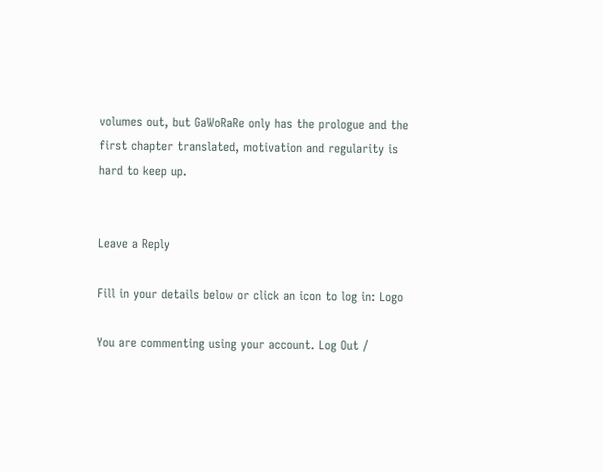volumes out, but GaWoRaRe only has the prologue and the first chapter translated, motivation and regularity is hard to keep up.


Leave a Reply

Fill in your details below or click an icon to log in: Logo

You are commenting using your account. Log Out /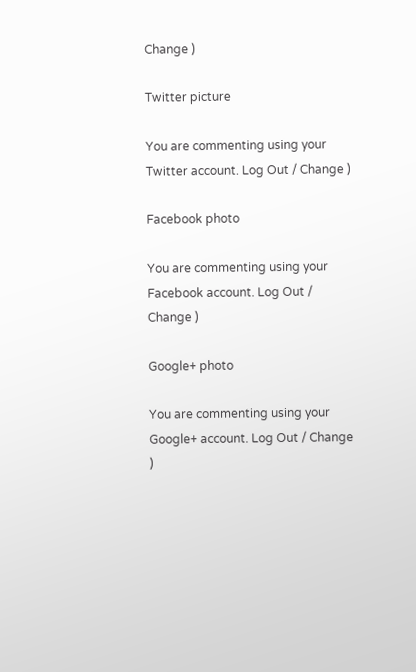Change )

Twitter picture

You are commenting using your Twitter account. Log Out / Change )

Facebook photo

You are commenting using your Facebook account. Log Out / Change )

Google+ photo

You are commenting using your Google+ account. Log Out / Change )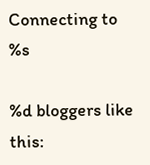Connecting to %s

%d bloggers like this: